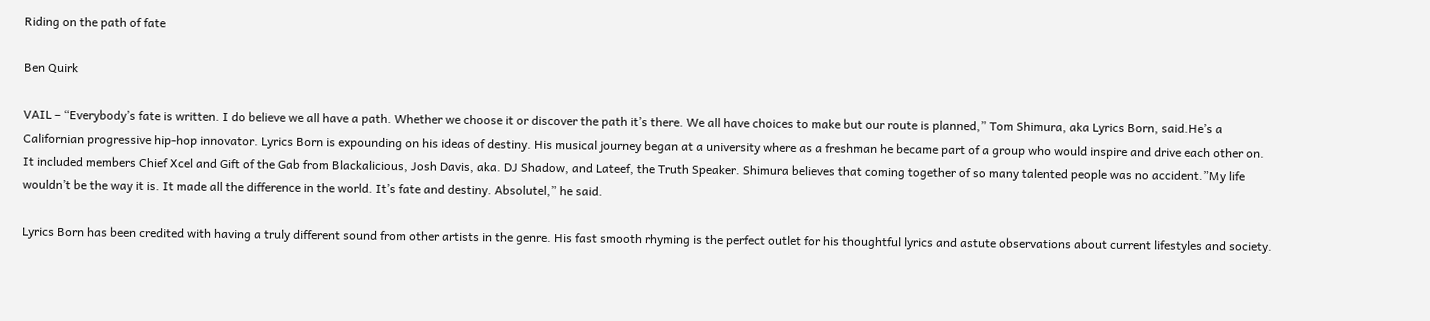Riding on the path of fate

Ben Quirk

VAIL – “Everybody’s fate is written. I do believe we all have a path. Whether we choose it or discover the path it’s there. We all have choices to make but our route is planned,” Tom Shimura, aka Lyrics Born, said.He’s a Californian progressive hip-hop innovator. Lyrics Born is expounding on his ideas of destiny. His musical journey began at a university where as a freshman he became part of a group who would inspire and drive each other on. It included members Chief Xcel and Gift of the Gab from Blackalicious, Josh Davis, aka. DJ Shadow, and Lateef, the Truth Speaker. Shimura believes that coming together of so many talented people was no accident.”My life wouldn’t be the way it is. It made all the difference in the world. It’s fate and destiny. Absolutel,” he said.

Lyrics Born has been credited with having a truly different sound from other artists in the genre. His fast smooth rhyming is the perfect outlet for his thoughtful lyrics and astute observations about current lifestyles and society.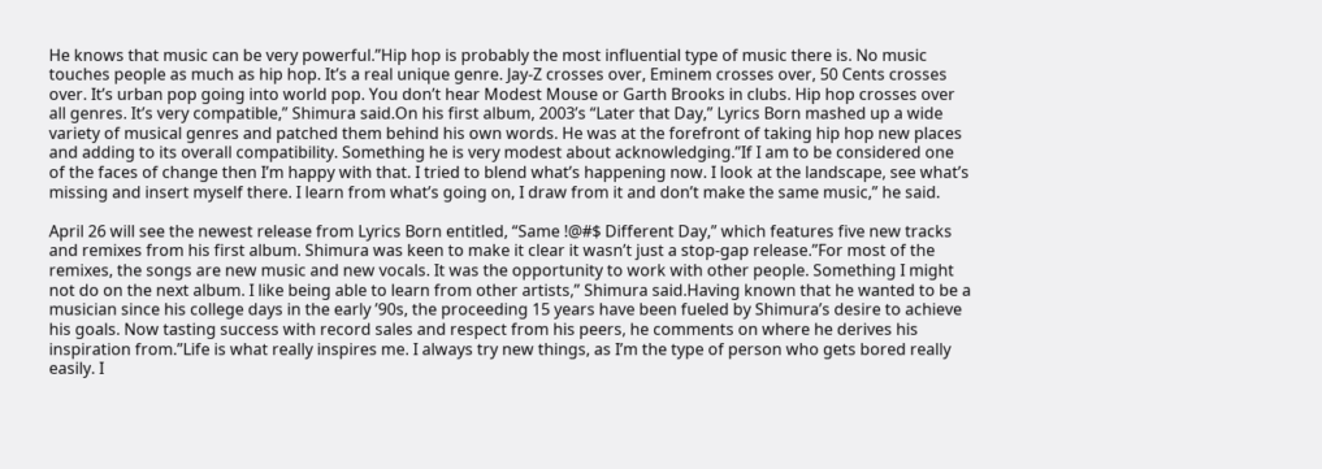He knows that music can be very powerful.”Hip hop is probably the most influential type of music there is. No music touches people as much as hip hop. It’s a real unique genre. Jay-Z crosses over, Eminem crosses over, 50 Cents crosses over. It’s urban pop going into world pop. You don’t hear Modest Mouse or Garth Brooks in clubs. Hip hop crosses over all genres. It’s very compatible,” Shimura said.On his first album, 2003’s “Later that Day,” Lyrics Born mashed up a wide variety of musical genres and patched them behind his own words. He was at the forefront of taking hip hop new places and adding to its overall compatibility. Something he is very modest about acknowledging.”If I am to be considered one of the faces of change then I’m happy with that. I tried to blend what’s happening now. I look at the landscape, see what’s missing and insert myself there. I learn from what’s going on, I draw from it and don’t make the same music,” he said.

April 26 will see the newest release from Lyrics Born entitled, “Same !@#$ Different Day,” which features five new tracks and remixes from his first album. Shimura was keen to make it clear it wasn’t just a stop-gap release.”For most of the remixes, the songs are new music and new vocals. It was the opportunity to work with other people. Something I might not do on the next album. I like being able to learn from other artists,” Shimura said.Having known that he wanted to be a musician since his college days in the early ’90s, the proceeding 15 years have been fueled by Shimura’s desire to achieve his goals. Now tasting success with record sales and respect from his peers, he comments on where he derives his inspiration from.”Life is what really inspires me. I always try new things, as I’m the type of person who gets bored really easily. I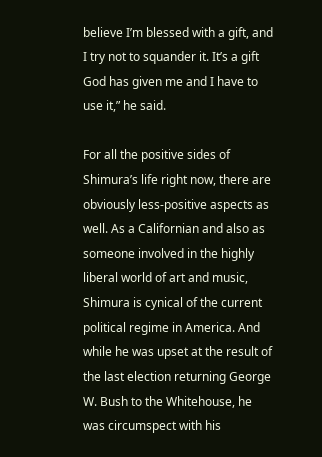believe I’m blessed with a gift, and I try not to squander it. It’s a gift God has given me and I have to use it,” he said.

For all the positive sides of Shimura’s life right now, there are obviously less-positive aspects as well. As a Californian and also as someone involved in the highly liberal world of art and music, Shimura is cynical of the current political regime in America. And while he was upset at the result of the last election returning George W. Bush to the Whitehouse, he was circumspect with his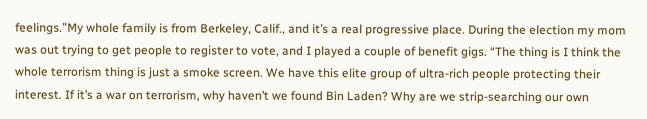feelings.”My whole family is from Berkeley, Calif., and it’s a real progressive place. During the election my mom was out trying to get people to register to vote, and I played a couple of benefit gigs. “The thing is I think the whole terrorism thing is just a smoke screen. We have this elite group of ultra-rich people protecting their interest. If it’s a war on terrorism, why haven’t we found Bin Laden? Why are we strip-searching our own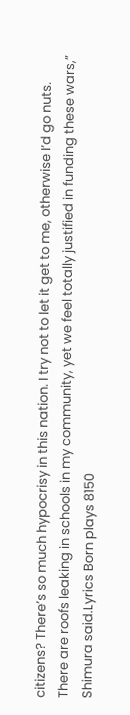citizens? There’s so much hypocrisy in this nation. I try not to let it get to me, otherwise I’d go nuts. There are roofs leaking in schools in my community, yet we feel totally justified in funding these wars,” Shimura said.Lyrics Born plays 8150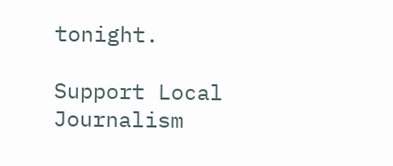tonight.

Support Local Journalism